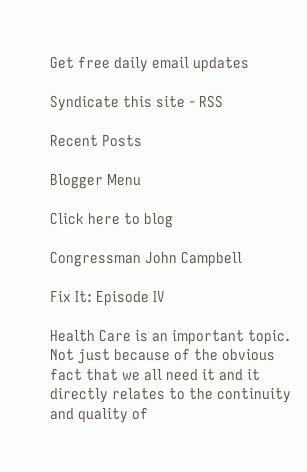Get free daily email updates

Syndicate this site - RSS

Recent Posts

Blogger Menu

Click here to blog

Congressman John Campbell

Fix It: Episode IV

Health Care is an important topic. Not just because of the obvious fact that we all need it and it directly relates to the continuity and quality of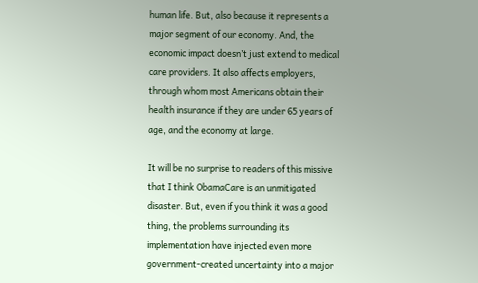human life. But, also because it represents a major segment of our economy. And, the economic impact doesn’t just extend to medical care providers. It also affects employers, through whom most Americans obtain their health insurance if they are under 65 years of age, and the economy at large.

It will be no surprise to readers of this missive that I think ObamaCare is an unmitigated disaster. But, even if you think it was a good thing, the problems surrounding its implementation have injected even more government-created uncertainty into a major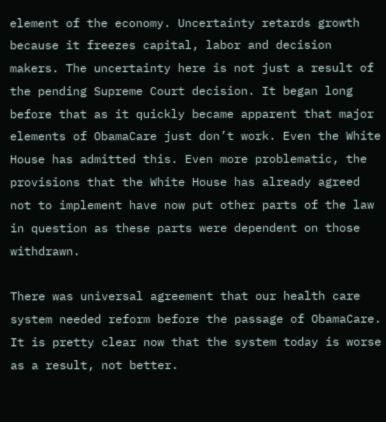element of the economy. Uncertainty retards growth because it freezes capital, labor and decision makers. The uncertainty here is not just a result of the pending Supreme Court decision. It began long before that as it quickly became apparent that major elements of ObamaCare just don’t work. Even the White House has admitted this. Even more problematic, the provisions that the White House has already agreed not to implement have now put other parts of the law in question as these parts were dependent on those withdrawn.

There was universal agreement that our health care system needed reform before the passage of ObamaCare. It is pretty clear now that the system today is worse as a result, not better.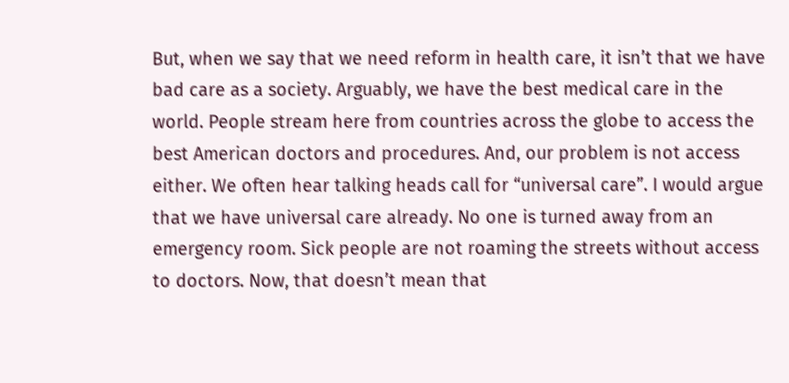But, when we say that we need reform in health care, it isn’t that we have bad care as a society. Arguably, we have the best medical care in the world. People stream here from countries across the globe to access the best American doctors and procedures. And, our problem is not access either. We often hear talking heads call for “universal care”. I would argue that we have universal care already. No one is turned away from an emergency room. Sick people are not roaming the streets without access to doctors. Now, that doesn’t mean that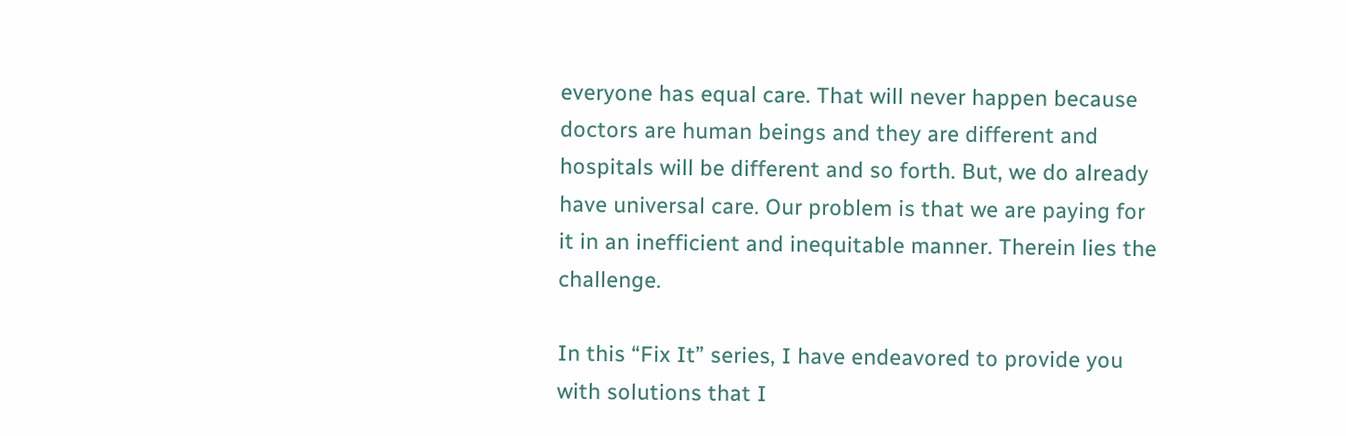everyone has equal care. That will never happen because doctors are human beings and they are different and hospitals will be different and so forth. But, we do already have universal care. Our problem is that we are paying for it in an inefficient and inequitable manner. Therein lies the challenge.

In this “Fix It” series, I have endeavored to provide you with solutions that I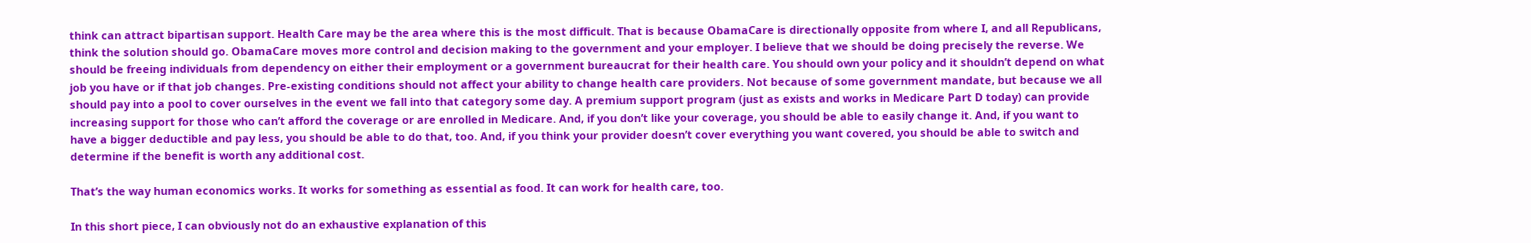think can attract bipartisan support. Health Care may be the area where this is the most difficult. That is because ObamaCare is directionally opposite from where I, and all Republicans, think the solution should go. ObamaCare moves more control and decision making to the government and your employer. I believe that we should be doing precisely the reverse. We should be freeing individuals from dependency on either their employment or a government bureaucrat for their health care. You should own your policy and it shouldn’t depend on what job you have or if that job changes. Pre-existing conditions should not affect your ability to change health care providers. Not because of some government mandate, but because we all should pay into a pool to cover ourselves in the event we fall into that category some day. A premium support program (just as exists and works in Medicare Part D today) can provide increasing support for those who can’t afford the coverage or are enrolled in Medicare. And, if you don’t like your coverage, you should be able to easily change it. And, if you want to have a bigger deductible and pay less, you should be able to do that, too. And, if you think your provider doesn’t cover everything you want covered, you should be able to switch and determine if the benefit is worth any additional cost.

That’s the way human economics works. It works for something as essential as food. It can work for health care, too.

In this short piece, I can obviously not do an exhaustive explanation of this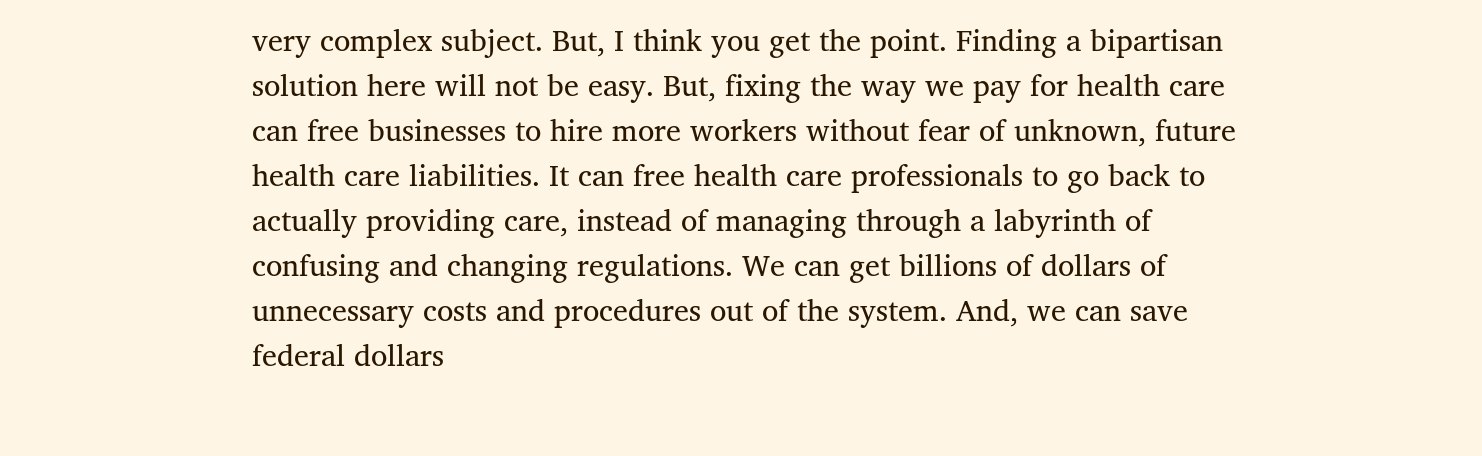very complex subject. But, I think you get the point. Finding a bipartisan solution here will not be easy. But, fixing the way we pay for health care can free businesses to hire more workers without fear of unknown, future health care liabilities. It can free health care professionals to go back to actually providing care, instead of managing through a labyrinth of confusing and changing regulations. We can get billions of dollars of unnecessary costs and procedures out of the system. And, we can save federal dollars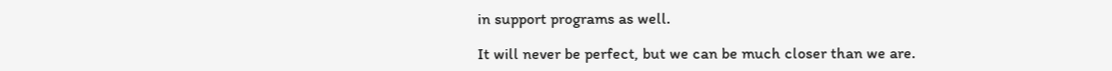in support programs as well.

It will never be perfect, but we can be much closer than we are.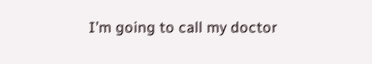I’m going to call my doctor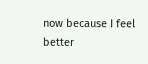now because I feel better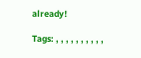already!

Tags: , , , , , , , , , ,